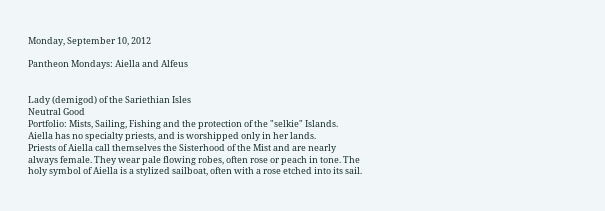Monday, September 10, 2012

Pantheon Mondays: Aiella and Alfeus


Lady (demigod) of the Sariethian Isles                                                                                                  Neutral Good
Portfolio: Mists, Sailing, Fishing and the protection of the "selkie" Islands.
Aiella has no specialty priests, and is worshipped only in her lands.
Priests of Aiella call themselves the Sisterhood of the Mist and are nearly always female. They wear pale flowing robes, often rose or peach in tone. The holy symbol of Aiella is a stylized sailboat, often with a rose etched into its sail.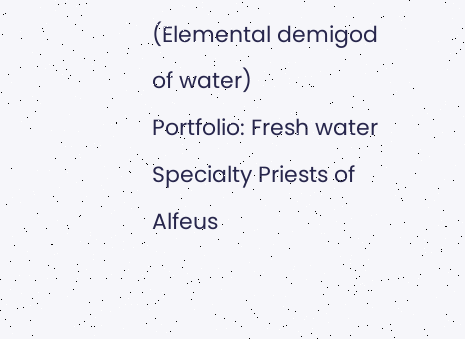(Elemental demigod of water)
Portfolio: Fresh water
Specialty Priests of Alfeus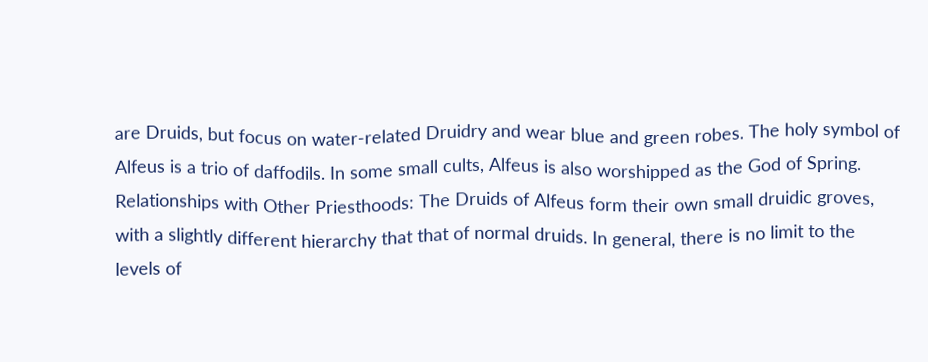are Druids, but focus on water-related Druidry and wear blue and green robes. The holy symbol of Alfeus is a trio of daffodils. In some small cults, Alfeus is also worshipped as the God of Spring.
Relationships with Other Priesthoods: The Druids of Alfeus form their own small druidic groves, with a slightly different hierarchy that that of normal druids. In general, there is no limit to the levels of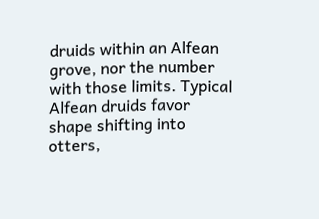druids within an Alfean grove, nor the number with those limits. Typical Alfean druids favor shape shifting into otters,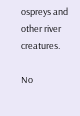ospreys and other river creatures.

No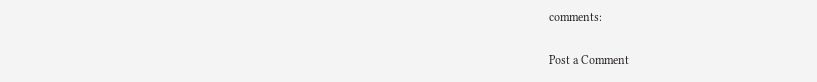comments:

Post a Comment